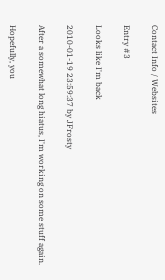Contact Info / Websites

Entry #3

Looks like I'm back

2010-01-19 23:59:37 by JFrosty

After a somewhat long hiatus, I'm working on some stuff again.

Hopefully, you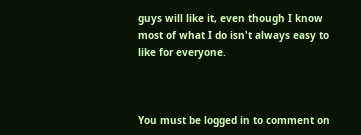guys will like it, even though I know most of what I do isn't always easy to like for everyone.



You must be logged in to comment on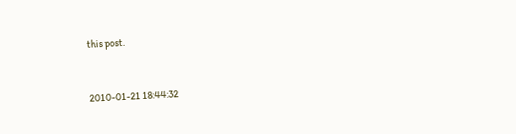this post.


2010-01-21 18:44:32